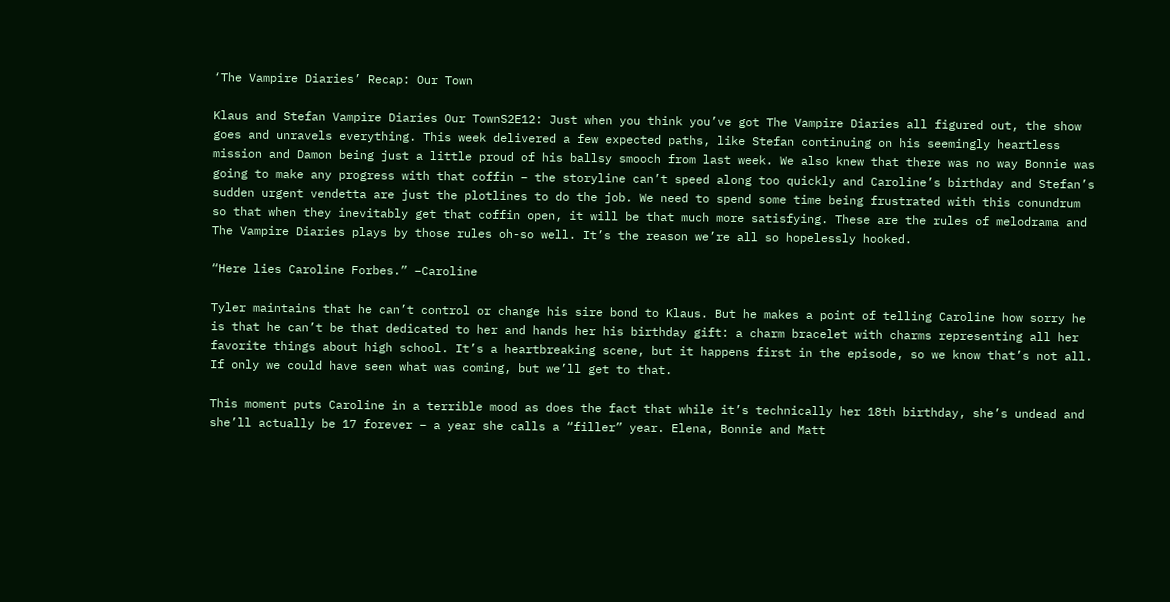‘The Vampire Diaries’ Recap: Our Town

Klaus and Stefan Vampire Diaries Our TownS2E12: Just when you think you’ve got The Vampire Diaries all figured out, the show goes and unravels everything. This week delivered a few expected paths, like Stefan continuing on his seemingly heartless mission and Damon being just a little proud of his ballsy smooch from last week. We also knew that there was no way Bonnie was going to make any progress with that coffin – the storyline can’t speed along too quickly and Caroline’s birthday and Stefan’s sudden urgent vendetta are just the plotlines to do the job. We need to spend some time being frustrated with this conundrum so that when they inevitably get that coffin open, it will be that much more satisfying. These are the rules of melodrama and The Vampire Diaries plays by those rules oh-so well. It’s the reason we’re all so hopelessly hooked.

“Here lies Caroline Forbes.” –Caroline

Tyler maintains that he can’t control or change his sire bond to Klaus. But he makes a point of telling Caroline how sorry he is that he can’t be that dedicated to her and hands her his birthday gift: a charm bracelet with charms representing all her favorite things about high school. It’s a heartbreaking scene, but it happens first in the episode, so we know that’s not all. If only we could have seen what was coming, but we’ll get to that.

This moment puts Caroline in a terrible mood as does the fact that while it’s technically her 18th birthday, she’s undead and she’ll actually be 17 forever – a year she calls a “filler” year. Elena, Bonnie and Matt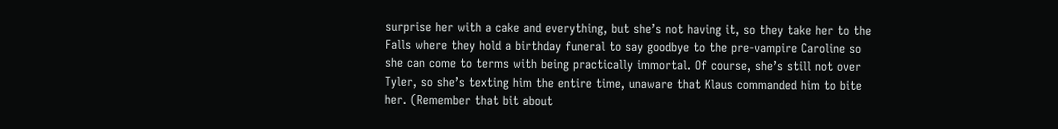surprise her with a cake and everything, but she’s not having it, so they take her to the Falls where they hold a birthday funeral to say goodbye to the pre-vampire Caroline so she can come to terms with being practically immortal. Of course, she’s still not over Tyler, so she’s texting him the entire time, unaware that Klaus commanded him to bite her. (Remember that bit about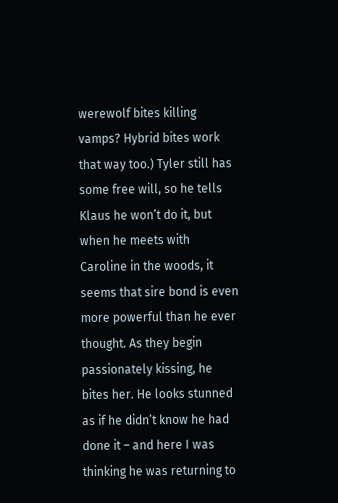werewolf bites killing vamps? Hybrid bites work that way too.) Tyler still has some free will, so he tells Klaus he won’t do it, but when he meets with Caroline in the woods, it seems that sire bond is even more powerful than he ever thought. As they begin passionately kissing, he bites her. He looks stunned as if he didn’t know he had done it – and here I was thinking he was returning to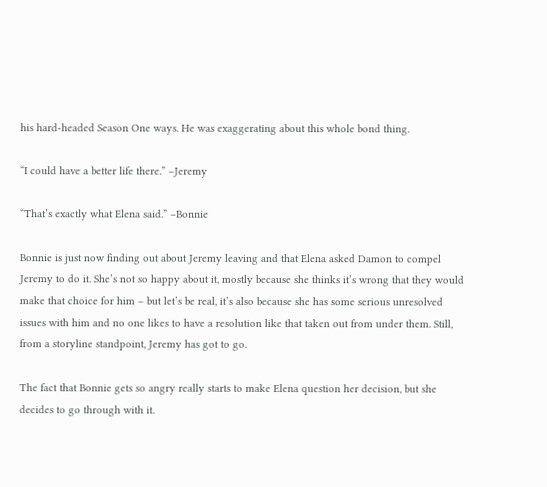his hard-headed Season One ways. He was exaggerating about this whole bond thing.

“I could have a better life there.” –Jeremy

“That’s exactly what Elena said.” –Bonnie

Bonnie is just now finding out about Jeremy leaving and that Elena asked Damon to compel Jeremy to do it. She’s not so happy about it, mostly because she thinks it’s wrong that they would make that choice for him – but let’s be real, it’s also because she has some serious unresolved issues with him and no one likes to have a resolution like that taken out from under them. Still, from a storyline standpoint, Jeremy has got to go.

The fact that Bonnie gets so angry really starts to make Elena question her decision, but she decides to go through with it.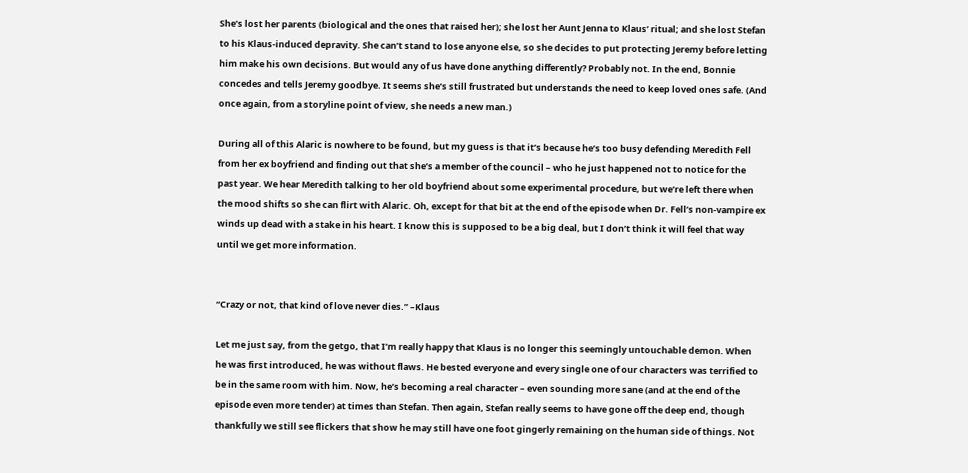She’s lost her parents (biological and the ones that raised her); she lost her Aunt Jenna to Klaus’ ritual; and she lost Stefan to his Klaus-induced depravity. She can’t stand to lose anyone else, so she decides to put protecting Jeremy before letting him make his own decisions. But would any of us have done anything differently? Probably not. In the end, Bonnie concedes and tells Jeremy goodbye. It seems she’s still frustrated but understands the need to keep loved ones safe. (And once again, from a storyline point of view, she needs a new man.)

During all of this Alaric is nowhere to be found, but my guess is that it’s because he’s too busy defending Meredith Fell from her ex boyfriend and finding out that she’s a member of the council – who he just happened not to notice for the past year. We hear Meredith talking to her old boyfriend about some experimental procedure, but we’re left there when the mood shifts so she can flirt with Alaric. Oh, except for that bit at the end of the episode when Dr. Fell’s non-vampire ex winds up dead with a stake in his heart. I know this is supposed to be a big deal, but I don’t think it will feel that way until we get more information.


“Crazy or not, that kind of love never dies.” –Klaus

Let me just say, from the getgo, that I’m really happy that Klaus is no longer this seemingly untouchable demon. When he was first introduced, he was without flaws. He bested everyone and every single one of our characters was terrified to be in the same room with him. Now, he’s becoming a real character – even sounding more sane (and at the end of the episode even more tender) at times than Stefan. Then again, Stefan really seems to have gone off the deep end, though thankfully we still see flickers that show he may still have one foot gingerly remaining on the human side of things. Not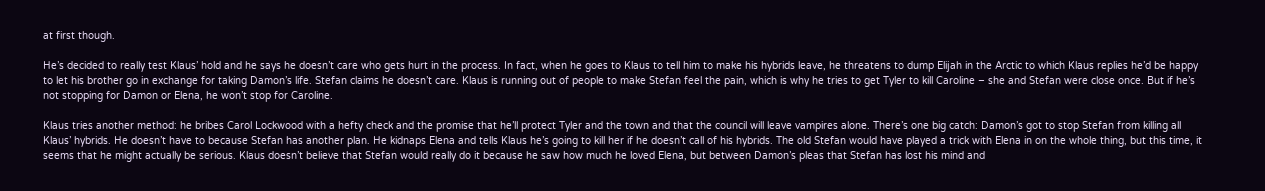at first though.

He’s decided to really test Klaus’ hold and he says he doesn’t care who gets hurt in the process. In fact, when he goes to Klaus to tell him to make his hybrids leave, he threatens to dump Elijah in the Arctic to which Klaus replies he’d be happy to let his brother go in exchange for taking Damon’s life. Stefan claims he doesn’t care. Klaus is running out of people to make Stefan feel the pain, which is why he tries to get Tyler to kill Caroline – she and Stefan were close once. But if he’s not stopping for Damon or Elena, he won’t stop for Caroline.

Klaus tries another method: he bribes Carol Lockwood with a hefty check and the promise that he’ll protect Tyler and the town and that the council will leave vampires alone. There’s one big catch: Damon’s got to stop Stefan from killing all Klaus’ hybrids. He doesn’t have to because Stefan has another plan. He kidnaps Elena and tells Klaus he’s going to kill her if he doesn’t call of his hybrids. The old Stefan would have played a trick with Elena in on the whole thing, but this time, it seems that he might actually be serious. Klaus doesn’t believe that Stefan would really do it because he saw how much he loved Elena, but between Damon’s pleas that Stefan has lost his mind and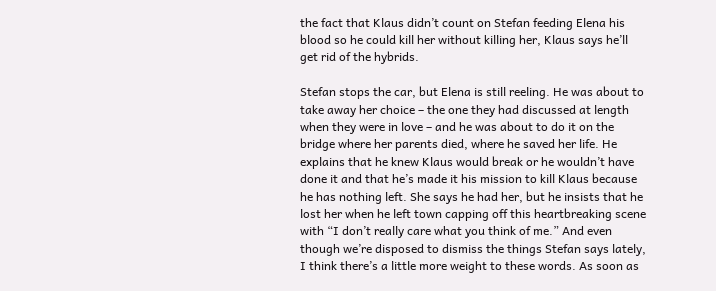the fact that Klaus didn’t count on Stefan feeding Elena his blood so he could kill her without killing her, Klaus says he’ll get rid of the hybrids.

Stefan stops the car, but Elena is still reeling. He was about to take away her choice – the one they had discussed at length when they were in love – and he was about to do it on the bridge where her parents died, where he saved her life. He explains that he knew Klaus would break or he wouldn’t have done it and that he’s made it his mission to kill Klaus because he has nothing left. She says he had her, but he insists that he lost her when he left town capping off this heartbreaking scene with “I don’t really care what you think of me.” And even though we’re disposed to dismiss the things Stefan says lately, I think there’s a little more weight to these words. As soon as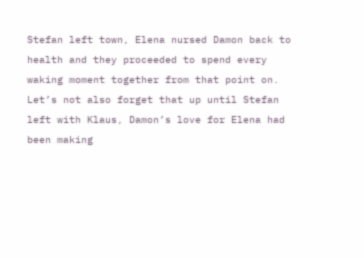Stefan left town, Elena nursed Damon back to health and they proceeded to spend every waking moment together from that point on. Let’s not also forget that up until Stefan left with Klaus, Damon’s love for Elena had been making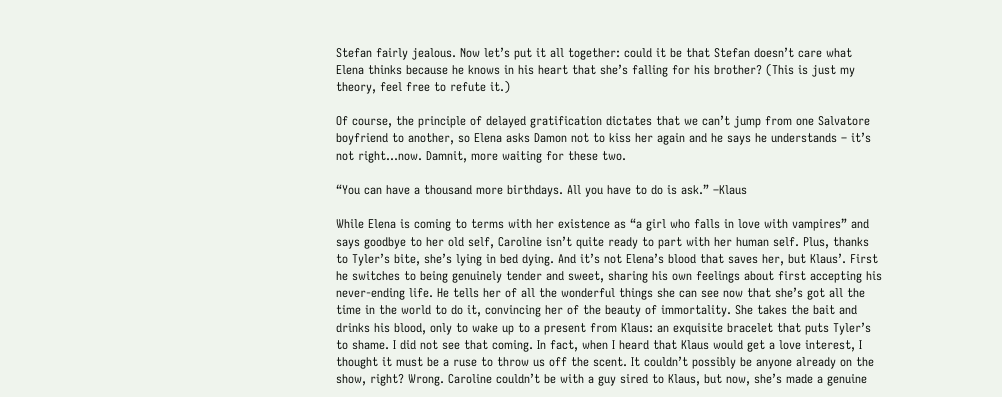Stefan fairly jealous. Now let’s put it all together: could it be that Stefan doesn’t care what Elena thinks because he knows in his heart that she’s falling for his brother? (This is just my theory, feel free to refute it.)

Of course, the principle of delayed gratification dictates that we can’t jump from one Salvatore boyfriend to another, so Elena asks Damon not to kiss her again and he says he understands – it’s not right…now. Damnit, more waiting for these two.

“You can have a thousand more birthdays. All you have to do is ask.” –Klaus

While Elena is coming to terms with her existence as “a girl who falls in love with vampires” and says goodbye to her old self, Caroline isn’t quite ready to part with her human self. Plus, thanks to Tyler’s bite, she’s lying in bed dying. And it’s not Elena’s blood that saves her, but Klaus’. First he switches to being genuinely tender and sweet, sharing his own feelings about first accepting his never-ending life. He tells her of all the wonderful things she can see now that she’s got all the time in the world to do it, convincing her of the beauty of immortality. She takes the bait and drinks his blood, only to wake up to a present from Klaus: an exquisite bracelet that puts Tyler’s to shame. I did not see that coming. In fact, when I heard that Klaus would get a love interest, I thought it must be a ruse to throw us off the scent. It couldn’t possibly be anyone already on the show, right? Wrong. Caroline couldn’t be with a guy sired to Klaus, but now, she’s made a genuine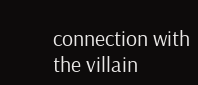connection with the villain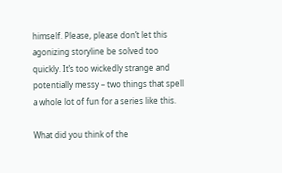himself. Please, please don’t let this agonizing storyline be solved too quickly. It’s too wickedly strange and potentially messy – two things that spell a whole lot of fun for a series like this.

What did you think of the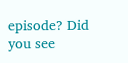episode? Did you see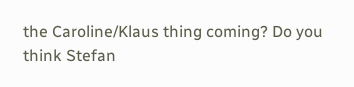the Caroline/Klaus thing coming? Do you think Stefan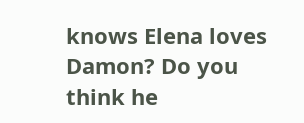knows Elena loves Damon? Do you think he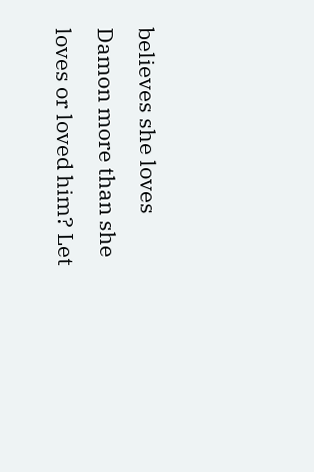believes she loves Damon more than she loves or loved him? Let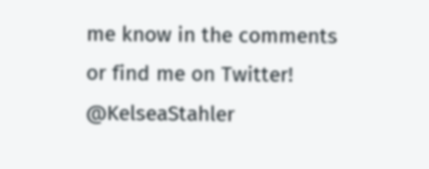me know in the comments or find me on Twitter! @KelseaStahler